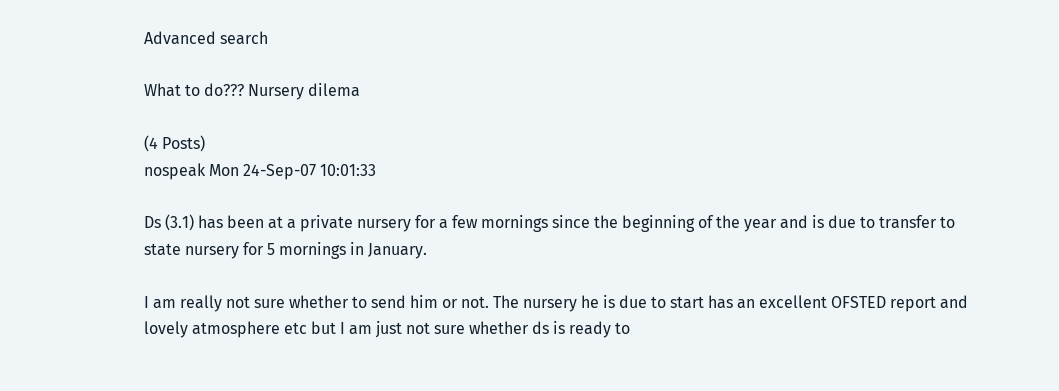Advanced search

What to do??? Nursery dilema

(4 Posts)
nospeak Mon 24-Sep-07 10:01:33

Ds (3.1) has been at a private nursery for a few mornings since the beginning of the year and is due to transfer to state nursery for 5 mornings in January.

I am really not sure whether to send him or not. The nursery he is due to start has an excellent OFSTED report and lovely atmosphere etc but I am just not sure whether ds is ready to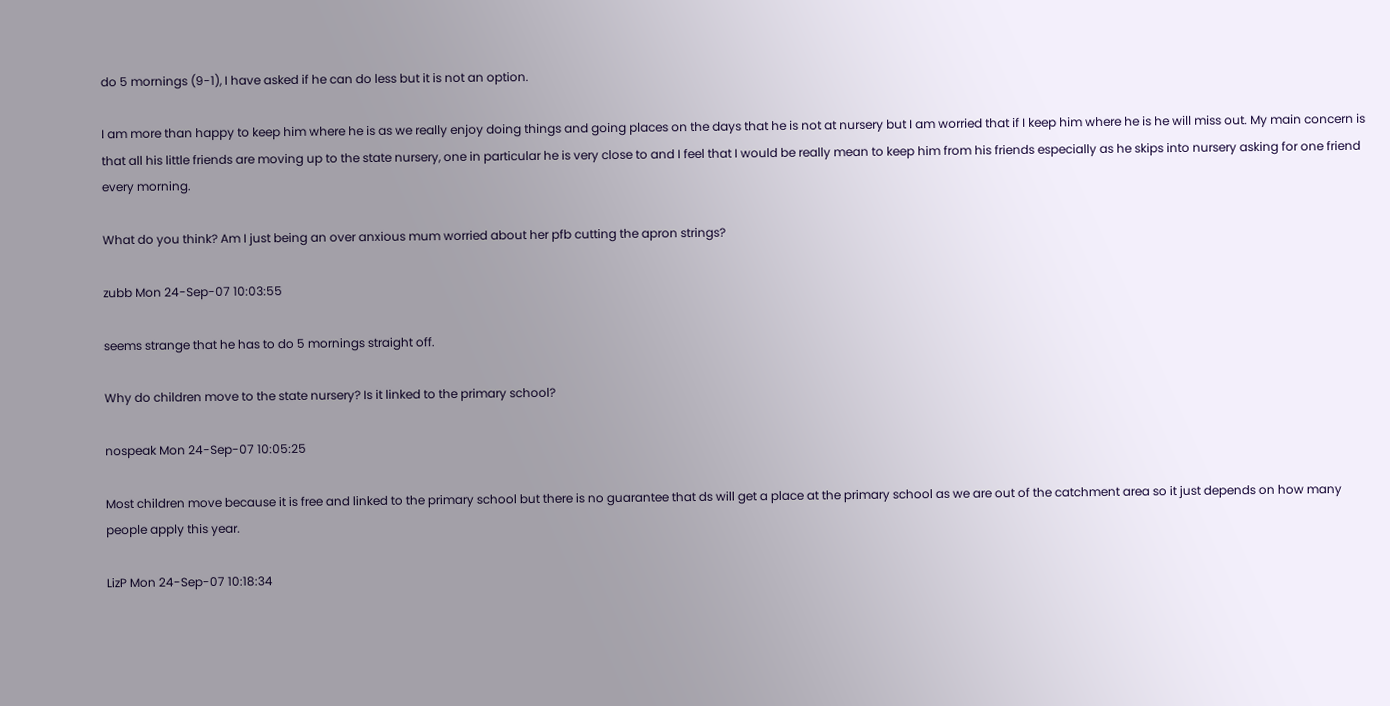do 5 mornings (9-1), I have asked if he can do less but it is not an option.

I am more than happy to keep him where he is as we really enjoy doing things and going places on the days that he is not at nursery but I am worried that if I keep him where he is he will miss out. My main concern is that all his little friends are moving up to the state nursery, one in particular he is very close to and I feel that I would be really mean to keep him from his friends especially as he skips into nursery asking for one friend every morning.

What do you think? Am I just being an over anxious mum worried about her pfb cutting the apron strings?

zubb Mon 24-Sep-07 10:03:55

seems strange that he has to do 5 mornings straight off.

Why do children move to the state nursery? Is it linked to the primary school?

nospeak Mon 24-Sep-07 10:05:25

Most children move because it is free and linked to the primary school but there is no guarantee that ds will get a place at the primary school as we are out of the catchment area so it just depends on how many people apply this year.

LizP Mon 24-Sep-07 10:18:34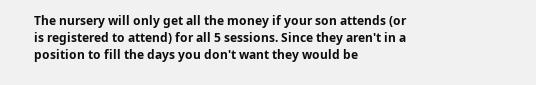The nursery will only get all the money if your son attends (or is registered to attend) for all 5 sessions. Since they aren't in a position to fill the days you don't want they would be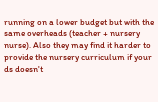running on a lower budget but with the same overheads (teacher + nursery nurse). Also they may find it harder to provide the nursery curriculum if your ds doesn't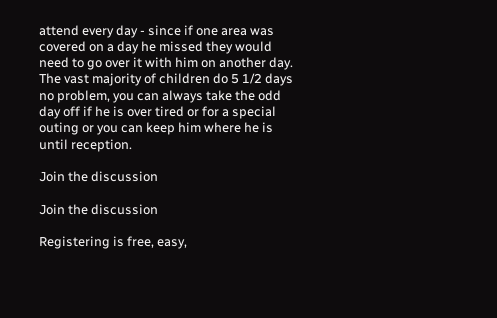attend every day - since if one area was covered on a day he missed they would need to go over it with him on another day. The vast majority of children do 5 1/2 days no problem, you can always take the odd day off if he is over tired or for a special outing or you can keep him where he is until reception.

Join the discussion

Join the discussion

Registering is free, easy,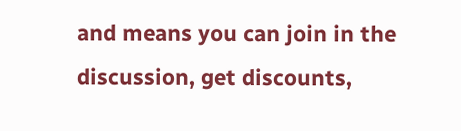and means you can join in the discussion, get discounts,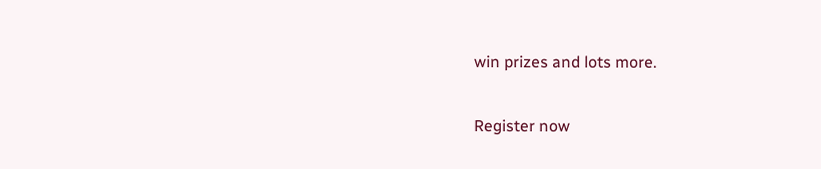win prizes and lots more.

Register now